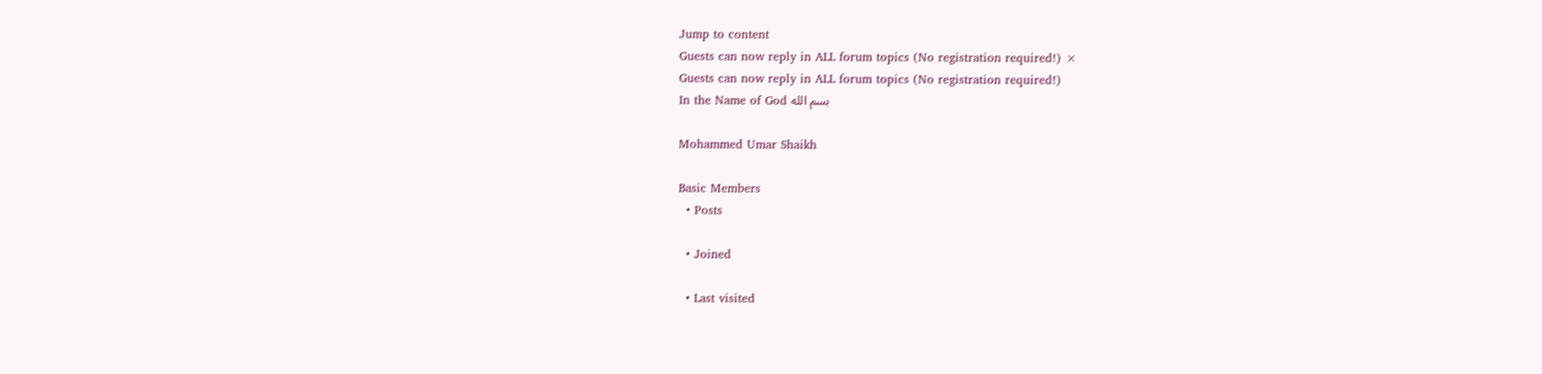Jump to content
Guests can now reply in ALL forum topics (No registration required!) ×
Guests can now reply in ALL forum topics (No registration required!)
In the Name of God بسم الله

Mohammed Umar Shaikh

Basic Members
  • Posts

  • Joined

  • Last visited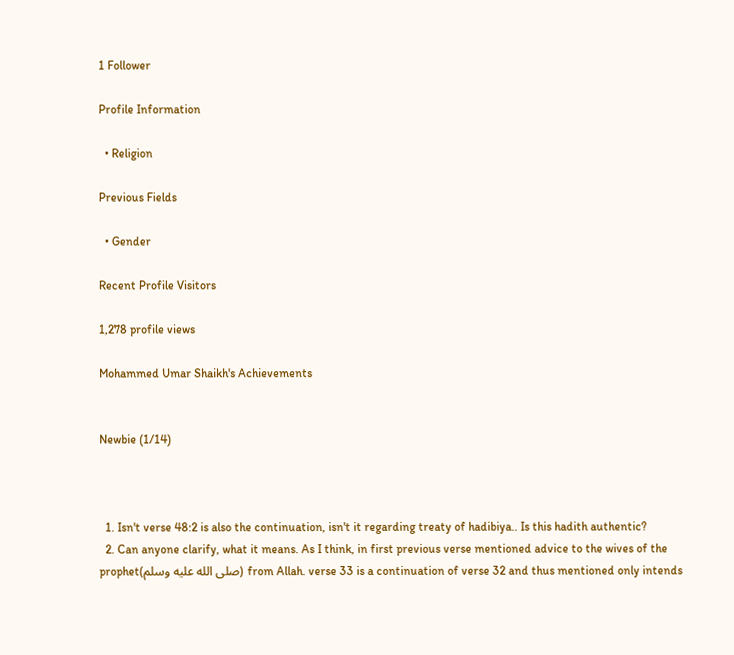1 Follower

Profile Information

  • Religion

Previous Fields

  • Gender

Recent Profile Visitors

1,278 profile views

Mohammed Umar Shaikh's Achievements


Newbie (1/14)



  1. Isn't verse 48:2 is also the continuation, isn't it regarding treaty of hadibiya.. Is this hadith authentic?
  2. Can anyone clarify, what it means. As I think, in first previous verse mentioned advice to the wives of the prophet(صلى الله عليه وسلم) from Allah. verse 33 is a continuation of verse 32 and thus mentioned only intends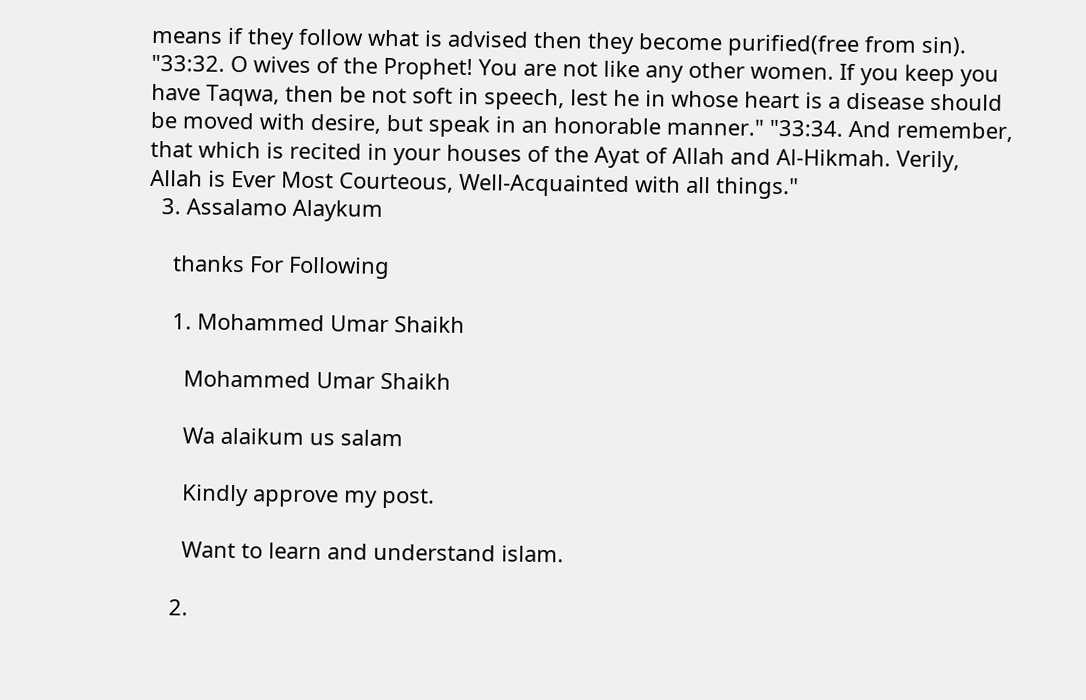means if they follow what is advised then they become purified(free from sin). "33:32. O wives of the Prophet! You are not like any other women. If you keep you have Taqwa, then be not soft in speech, lest he in whose heart is a disease should be moved with desire, but speak in an honorable manner." "33:34. And remember, that which is recited in your houses of the Ayat of Allah and Al-Hikmah. Verily, Allah is Ever Most Courteous, Well-Acquainted with all things."
  3. Assalamo Alaykum

    thanks For Following

    1. Mohammed Umar Shaikh

      Mohammed Umar Shaikh

      Wa alaikum us salam

      Kindly approve my post.

      Want to learn and understand islam.

    2.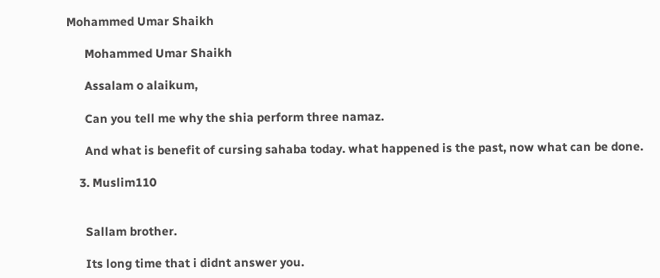Mohammed Umar Shaikh

      Mohammed Umar Shaikh

      Assalam o alaikum,

      Can you tell me why the shia perform three namaz.

      And what is benefit of cursing sahaba today. what happened is the past, now what can be done.

    3. Muslim110


      Sallam brother.

      Its long time that i didnt answer you.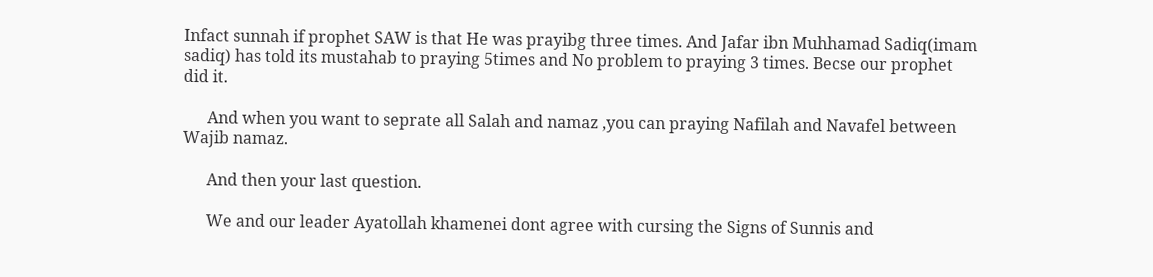Infact sunnah if prophet SAW is that He was prayibg three times. And Jafar ibn Muhhamad Sadiq(imam sadiq) has told its mustahab to praying 5times and No problem to praying 3 times. Becse our prophet did it.

      And when you want to seprate all Salah and namaz ,you can praying Nafilah and Navafel between Wajib namaz.

      And then your last question.

      We and our leader Ayatollah khamenei dont agree with cursing the Signs of Sunnis and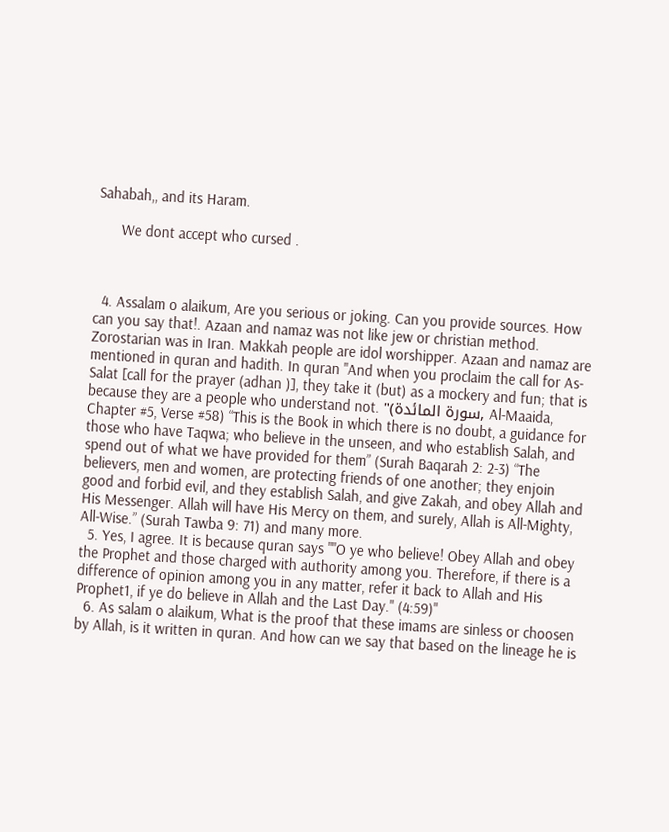Sahabah,, and its Haram.

      We dont accept who cursed .



  4. Assalam o alaikum, Are you serious or joking. Can you provide sources. How can you say that!. Azaan and namaz was not like jew or christian method. Zorostarian was in Iran. Makkah people are idol worshipper. Azaan and namaz are mentioned in quran and hadith. In quran "And when you proclaim the call for As-Salat [call for the prayer (adhan )], they take it (but) as a mockery and fun; that is because they are a people who understand not. "(سورة المائدة, Al-Maaida, Chapter #5, Verse #58) “This is the Book in which there is no doubt, a guidance for those who have Taqwa; who believe in the unseen, and who establish Salah, and spend out of what we have provided for them” (Surah Baqarah 2: 2-3) “The believers, men and women, are protecting friends of one another; they enjoin good and forbid evil, and they establish Salah, and give Zakah, and obey Allah and His Messenger. Allah will have His Mercy on them, and surely, Allah is All-Mighty, All-Wise.” (Surah Tawba 9: 71) and many more.
  5. Yes, I agree. It is because quran says ""O ye who believe! Obey Allah and obey the Prophet and those charged with authority among you. Therefore, if there is a difference of opinion among you in any matter, refer it back to Allah and His Prophet1, if ye do believe in Allah and the Last Day." (4:59)"
  6. As salam o alaikum, What is the proof that these imams are sinless or choosen by Allah, is it written in quran. And how can we say that based on the lineage he is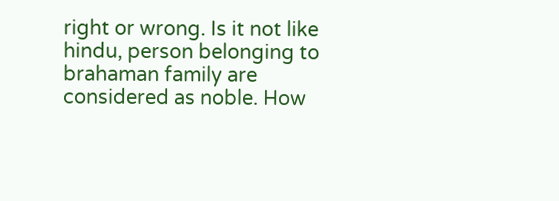right or wrong. Is it not like hindu, person belonging to brahaman family are considered as noble. How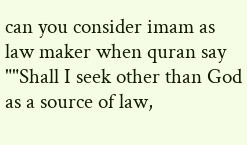can you consider imam as law maker when quran say ""Shall I seek other than God as a source of law,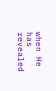when He has revealed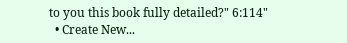to you this book fully detailed?" 6:114"
  • Create New...